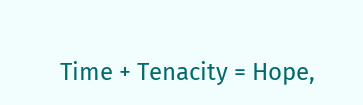Time + Tenacity = Hope,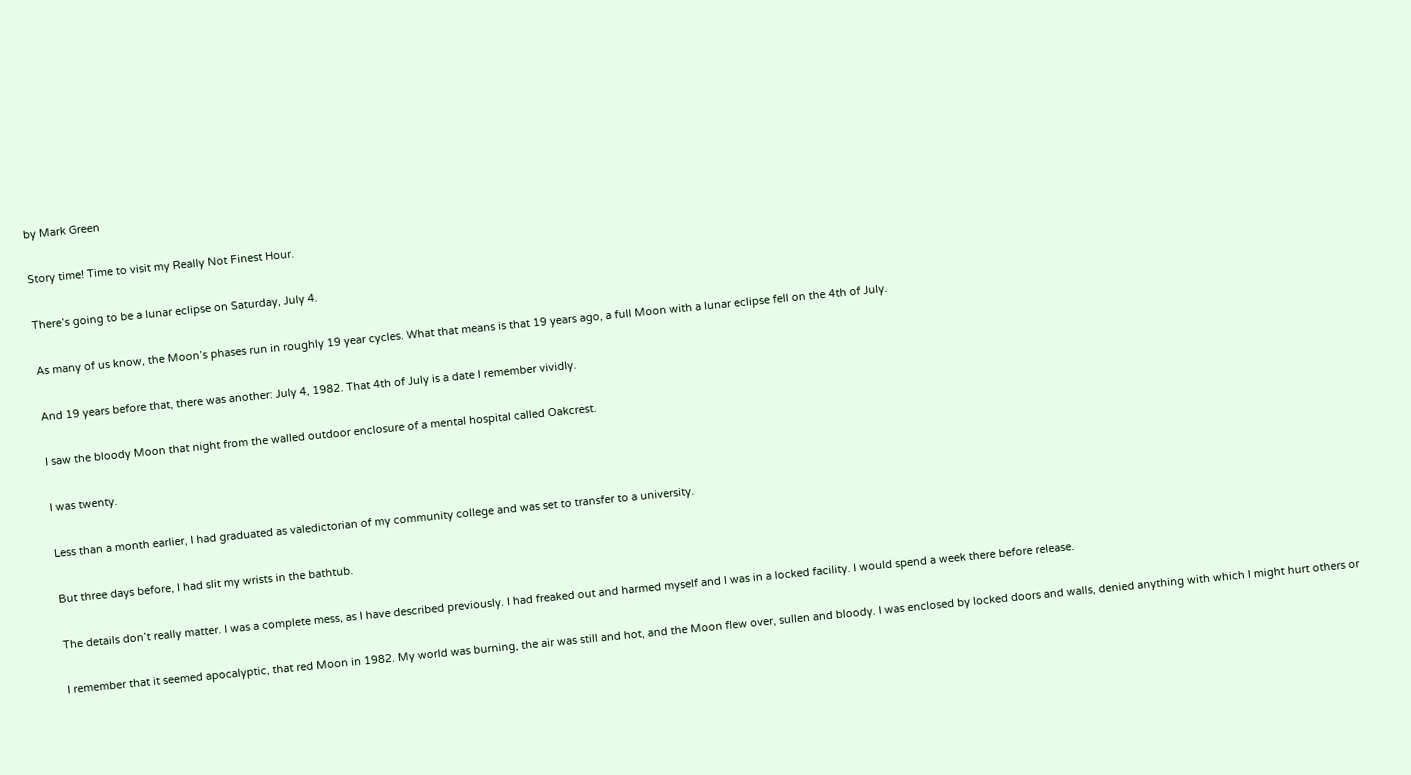by Mark Green

Story time! Time to visit my Really Not Finest Hour.

There’s going to be a lunar eclipse on Saturday, July 4.

As many of us know, the Moon’s phases run in roughly 19 year cycles. What that means is that 19 years ago, a full Moon with a lunar eclipse fell on the 4th of July.

And 19 years before that, there was another: July 4, 1982. That 4th of July is a date I remember vividly.

I saw the bloody Moon that night from the walled outdoor enclosure of a mental hospital called Oakcrest.

I was twenty.

Less than a month earlier, I had graduated as valedictorian of my community college and was set to transfer to a university.

But three days before, I had slit my wrists in the bathtub.

The details don’t really matter. I was a complete mess, as I have described previously. I had freaked out and harmed myself and I was in a locked facility. I would spend a week there before release.

I remember that it seemed apocalyptic, that red Moon in 1982. My world was burning, the air was still and hot, and the Moon flew over, sullen and bloody. I was enclosed by locked doors and walls, denied anything with which I might hurt others or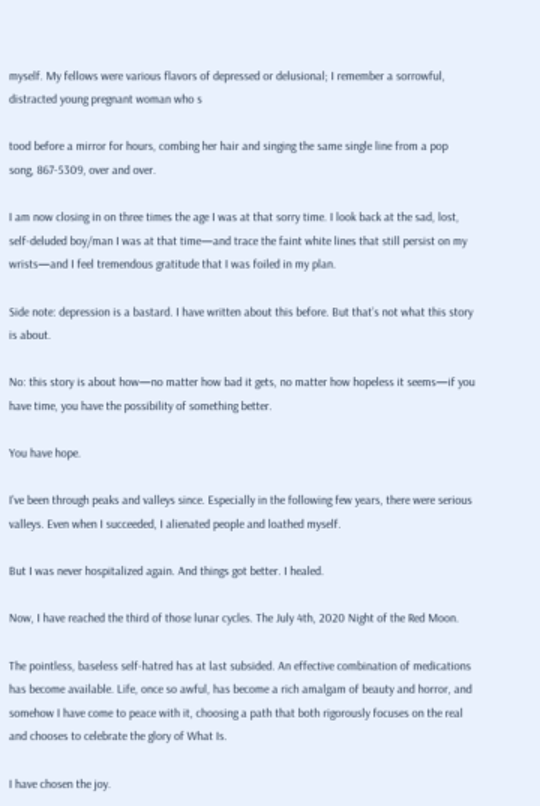myself. My fellows were various flavors of depressed or delusional; I remember a sorrowful, distracted young pregnant woman who s

tood before a mirror for hours, combing her hair and singing the same single line from a pop song, 867-5309, over and over.

I am now closing in on three times the age I was at that sorry time. I look back at the sad, lost, self-deluded boy/man I was at that time—and trace the faint white lines that still persist on my wrists—and I feel tremendous gratitude that I was foiled in my plan.

Side note: depression is a bastard. I have written about this before. But that’s not what this story is about.

No: this story is about how—no matter how bad it gets, no matter how hopeless it seems—if you have time, you have the possibility of something better.

You have hope.

I’ve been through peaks and valleys since. Especially in the following few years, there were serious valleys. Even when I succeeded, I alienated people and loathed myself.

But I was never hospitalized again. And things got better. I healed.

Now, I have reached the third of those lunar cycles. The July 4th, 2020 Night of the Red Moon.

The pointless, baseless self-hatred has at last subsided. An effective combination of medications has become available. Life, once so awful, has become a rich amalgam of beauty and horror, and somehow I have come to peace with it, choosing a path that both rigorously focuses on the real and chooses to celebrate the glory of What Is.

I have chosen the joy.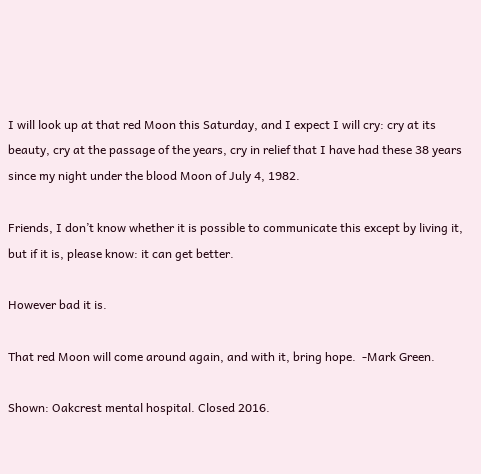I will look up at that red Moon this Saturday, and I expect I will cry: cry at its beauty, cry at the passage of the years, cry in relief that I have had these 38 years since my night under the blood Moon of July 4, 1982.

Friends, I don’t know whether it is possible to communicate this except by living it, but if it is, please know: it can get better.

However bad it is.

That red Moon will come around again, and with it, bring hope.  -Mark Green.

Shown: Oakcrest mental hospital. Closed 2016.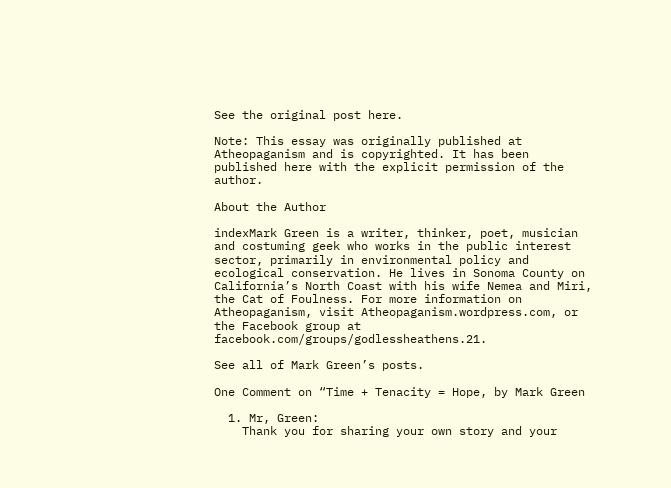See the original post here.

Note: This essay was originally published at Atheopaganism and is copyrighted. It has been published here with the explicit permission of the author.

About the Author

indexMark Green is a writer, thinker, poet, musician and costuming geek who works in the public interest sector, primarily in environmental policy and ecological conservation. He lives in Sonoma County on California’s North Coast with his wife Nemea and Miri, the Cat of Foulness. For more information on Atheopaganism, visit Atheopaganism.wordpress.com, or the Facebook group at facebook.com/groups/godlessheathens.21.

See all of Mark Green’s posts.

One Comment on “Time + Tenacity = Hope, by Mark Green

  1. Mr, Green:
    Thank you for sharing your own story and your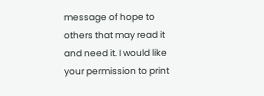message of hope to others that may read it and need it. I would like your permission to print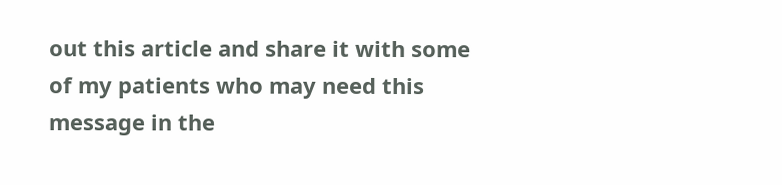out this article and share it with some of my patients who may need this message in the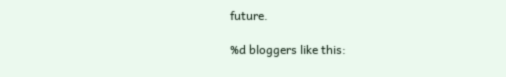future.

%d bloggers like this: